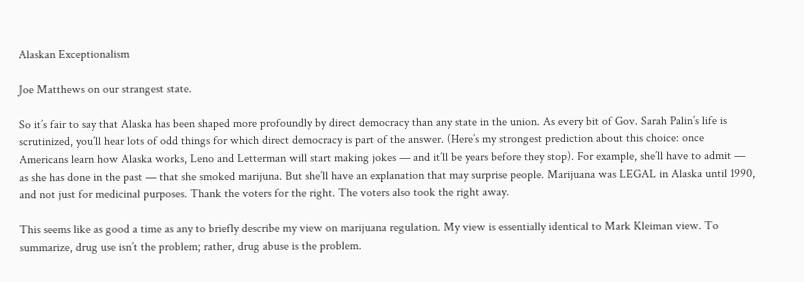Alaskan Exceptionalism

Joe Matthews on our strangest state.

So it’s fair to say that Alaska has been shaped more profoundly by direct democracy than any state in the union. As every bit of Gov. Sarah Palin’s life is scrutinized, you’ll hear lots of odd things for which direct democracy is part of the answer. (Here’s my strongest prediction about this choice: once Americans learn how Alaska works, Leno and Letterman will start making jokes — and it’ll be years before they stop). For example, she’ll have to admit — as she has done in the past — that she smoked marijuna. But she’ll have an explanation that may surprise people. Marijuana was LEGAL in Alaska until 1990, and not just for medicinal purposes. Thank the voters for the right. The voters also took the right away.

This seems like as good a time as any to briefly describe my view on marijuana regulation. My view is essentially identical to Mark Kleiman view. To summarize, drug use isn’t the problem; rather, drug abuse is the problem.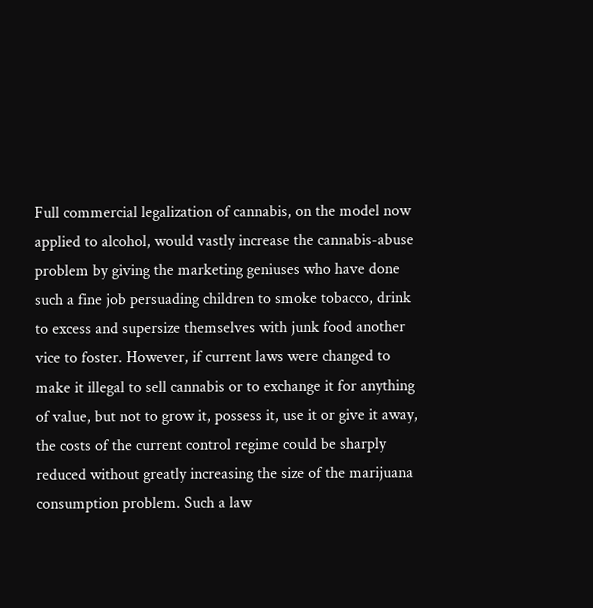Full commercial legalization of cannabis, on the model now applied to alcohol, would vastly increase the cannabis-abuse problem by giving the marketing geniuses who have done such a fine job persuading children to smoke tobacco, drink to excess and supersize themselves with junk food another vice to foster. However, if current laws were changed to make it illegal to sell cannabis or to exchange it for anything of value, but not to grow it, possess it, use it or give it away, the costs of the current control regime could be sharply reduced without greatly increasing the size of the marijuana consumption problem. Such a law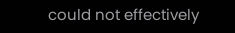could not effectively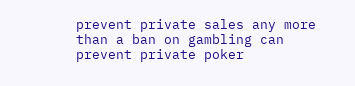prevent private sales any more than a ban on gambling can prevent private poker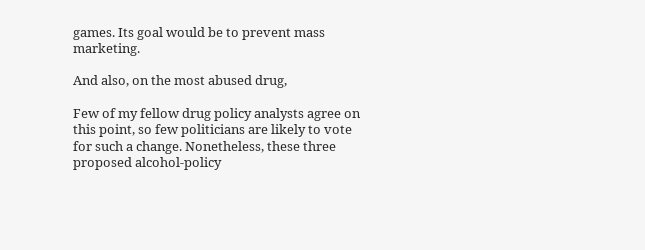games. Its goal would be to prevent mass marketing.

And also, on the most abused drug,

Few of my fellow drug policy analysts agree on this point, so few politicians are likely to vote for such a change. Nonetheless, these three proposed alcohol-policy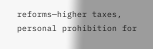reforms—higher taxes, personal prohibition for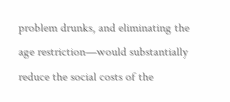problem drunks, and eliminating the age restriction—would substantially reduce the social costs of the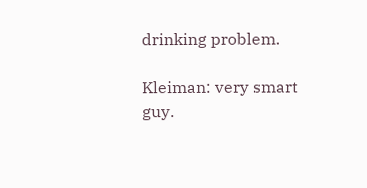drinking problem.

Kleiman: very smart guy.